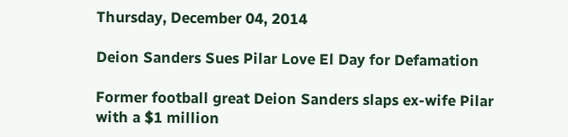Thursday, December 04, 2014

Deion Sanders Sues Pilar Love El Day for Defamation

Former football great Deion Sanders slaps ex-wife Pilar with a $1 million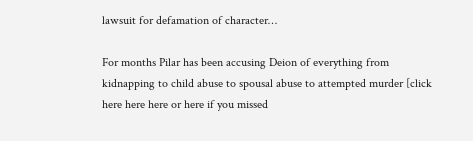lawsuit for defamation of character…

For months Pilar has been accusing Deion of everything from kidnapping to child abuse to spousal abuse to attempted murder [click here here here or here if you missed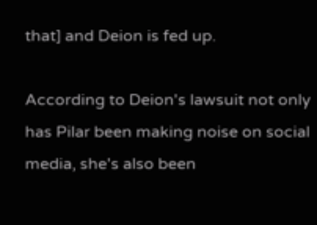that] and Deion is fed up.

According to Deion's lawsuit not only has Pilar been making noise on social media, she's also been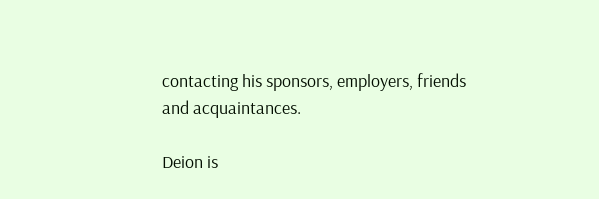contacting his sponsors, employers, friends and acquaintances.

Deion is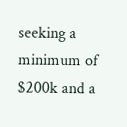seeking a minimum of $200k and a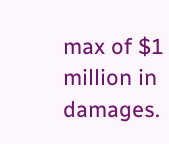max of $1 million in damages.